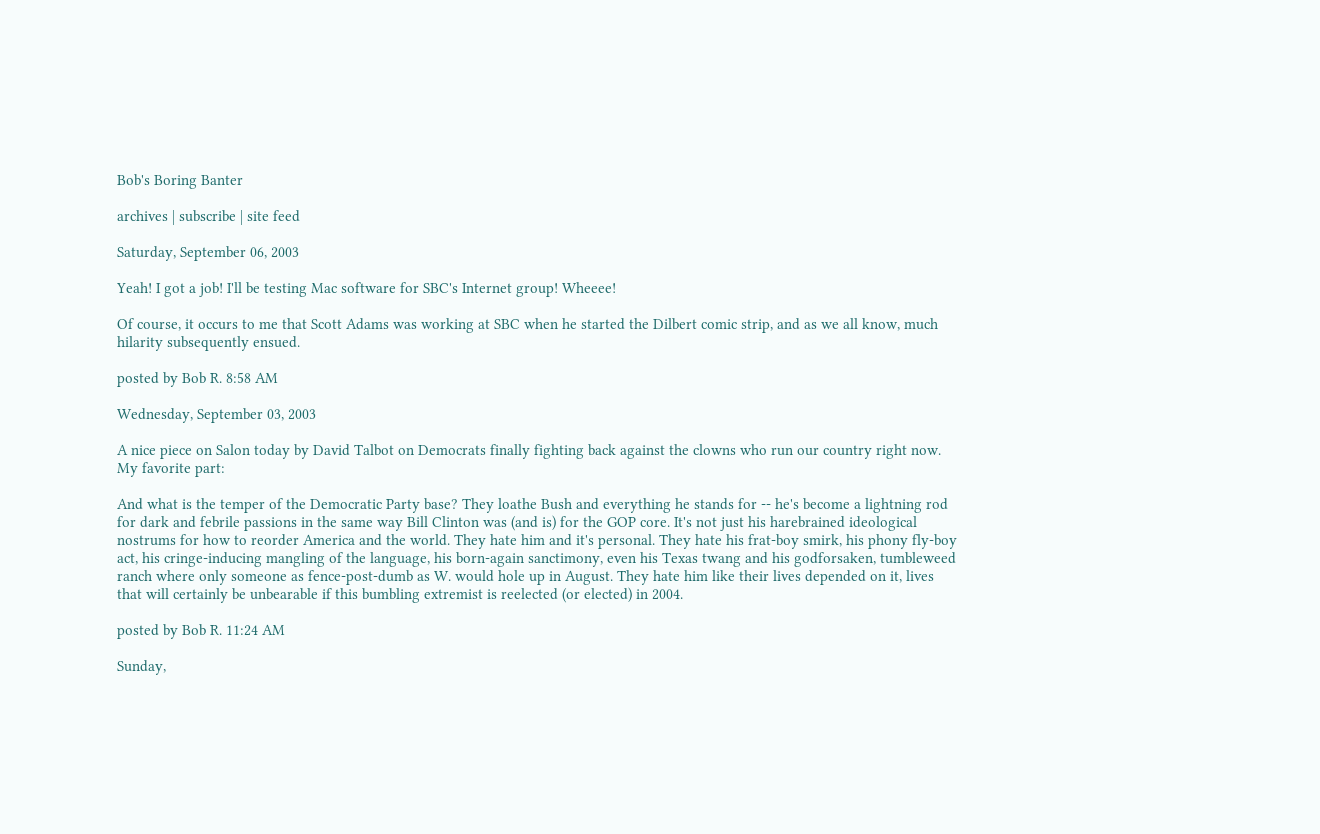Bob's Boring Banter

archives | subscribe | site feed

Saturday, September 06, 2003

Yeah! I got a job! I'll be testing Mac software for SBC's Internet group! Wheeee!

Of course, it occurs to me that Scott Adams was working at SBC when he started the Dilbert comic strip, and as we all know, much hilarity subsequently ensued.

posted by Bob R. 8:58 AM

Wednesday, September 03, 2003

A nice piece on Salon today by David Talbot on Democrats finally fighting back against the clowns who run our country right now. My favorite part:

And what is the temper of the Democratic Party base? They loathe Bush and everything he stands for -- he's become a lightning rod for dark and febrile passions in the same way Bill Clinton was (and is) for the GOP core. It's not just his harebrained ideological nostrums for how to reorder America and the world. They hate him and it's personal. They hate his frat-boy smirk, his phony fly-boy act, his cringe-inducing mangling of the language, his born-again sanctimony, even his Texas twang and his godforsaken, tumbleweed ranch where only someone as fence-post-dumb as W. would hole up in August. They hate him like their lives depended on it, lives that will certainly be unbearable if this bumbling extremist is reelected (or elected) in 2004.

posted by Bob R. 11:24 AM

Sunday,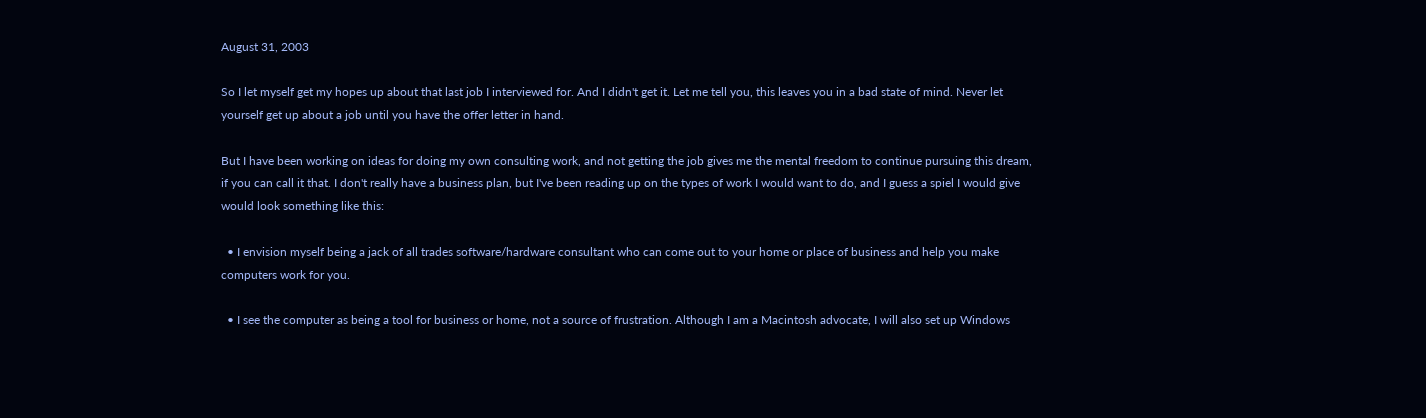August 31, 2003

So I let myself get my hopes up about that last job I interviewed for. And I didn't get it. Let me tell you, this leaves you in a bad state of mind. Never let yourself get up about a job until you have the offer letter in hand.

But I have been working on ideas for doing my own consulting work, and not getting the job gives me the mental freedom to continue pursuing this dream, if you can call it that. I don't really have a business plan, but I've been reading up on the types of work I would want to do, and I guess a spiel I would give would look something like this:

  • I envision myself being a jack of all trades software/hardware consultant who can come out to your home or place of business and help you make computers work for you.

  • I see the computer as being a tool for business or home, not a source of frustration. Although I am a Macintosh advocate, I will also set up Windows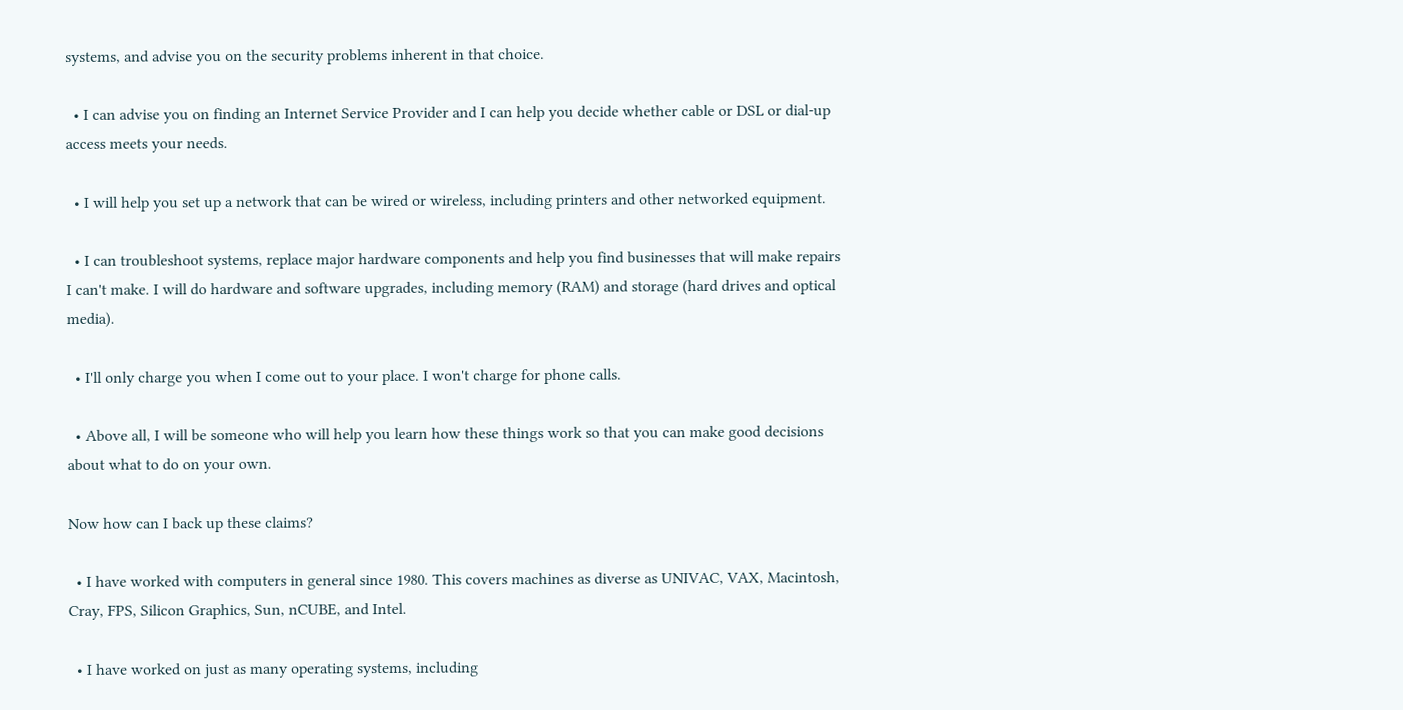systems, and advise you on the security problems inherent in that choice.

  • I can advise you on finding an Internet Service Provider and I can help you decide whether cable or DSL or dial-up access meets your needs.

  • I will help you set up a network that can be wired or wireless, including printers and other networked equipment.

  • I can troubleshoot systems, replace major hardware components and help you find businesses that will make repairs I can't make. I will do hardware and software upgrades, including memory (RAM) and storage (hard drives and optical media).

  • I'll only charge you when I come out to your place. I won't charge for phone calls.

  • Above all, I will be someone who will help you learn how these things work so that you can make good decisions about what to do on your own.

Now how can I back up these claims?

  • I have worked with computers in general since 1980. This covers machines as diverse as UNIVAC, VAX, Macintosh, Cray, FPS, Silicon Graphics, Sun, nCUBE, and Intel.

  • I have worked on just as many operating systems, including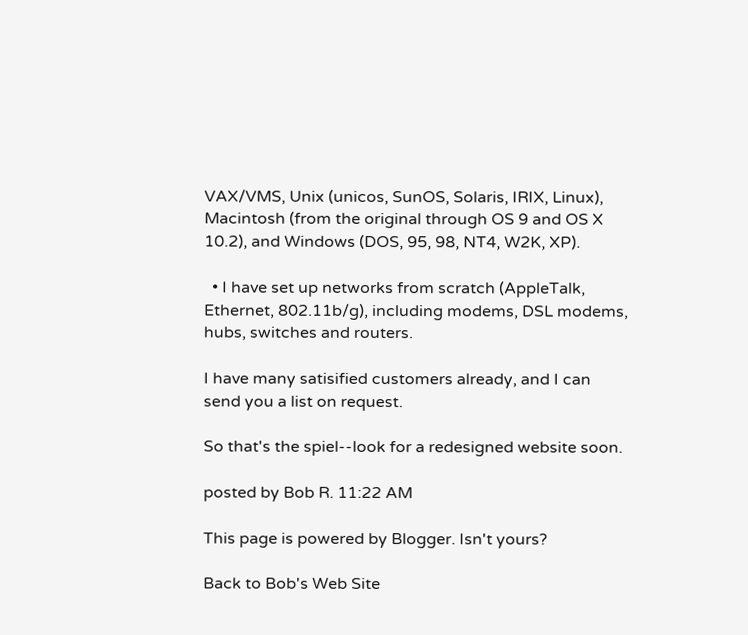VAX/VMS, Unix (unicos, SunOS, Solaris, IRIX, Linux), Macintosh (from the original through OS 9 and OS X 10.2), and Windows (DOS, 95, 98, NT4, W2K, XP).

  • I have set up networks from scratch (AppleTalk, Ethernet, 802.11b/g), including modems, DSL modems, hubs, switches and routers.

I have many satisified customers already, and I can send you a list on request.

So that's the spiel--look for a redesigned website soon.

posted by Bob R. 11:22 AM

This page is powered by Blogger. Isn't yours?

Back to Bob's Web Site